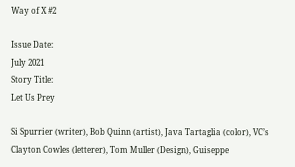Way of X #2

Issue Date:
July 2021
Story Title:
Let Us Prey

Si Spurrier (writer), Bob Quinn (artist), Java Tartaglia (color), VC’s Clayton Cowles (letterer), Tom Muller (Design), Guiseppe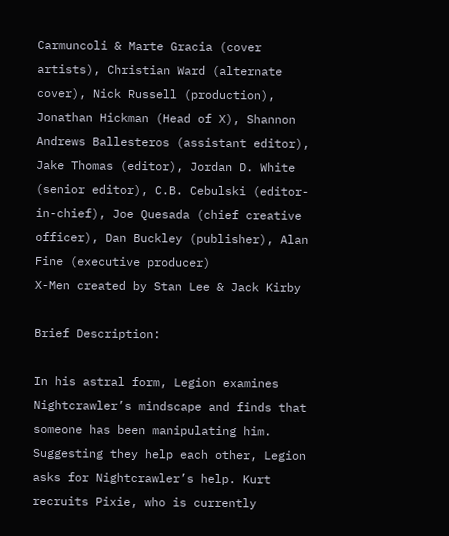Carmuncoli & Marte Gracia (cover artists), Christian Ward (alternate cover), Nick Russell (production), Jonathan Hickman (Head of X), Shannon Andrews Ballesteros (assistant editor), Jake Thomas (editor), Jordan D. White (senior editor), C.B. Cebulski (editor-in-chief), Joe Quesada (chief creative officer), Dan Buckley (publisher), Alan Fine (executive producer)
X-Men created by Stan Lee & Jack Kirby

Brief Description:

In his astral form, Legion examines Nightcrawler’s mindscape and finds that someone has been manipulating him. Suggesting they help each other, Legion asks for Nightcrawler’s help. Kurt recruits Pixie, who is currently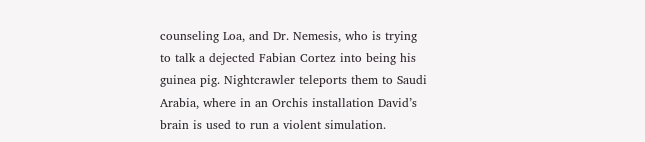counseling Loa, and Dr. Nemesis, who is trying to talk a dejected Fabian Cortez into being his guinea pig. Nightcrawler teleports them to Saudi Arabia, where in an Orchis installation David’s brain is used to run a violent simulation.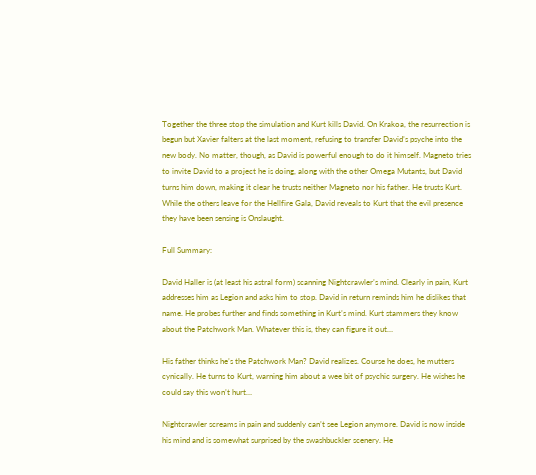Together the three stop the simulation and Kurt kills David. On Krakoa, the resurrection is begun but Xavier falters at the last moment, refusing to transfer David’s psyche into the new body. No matter, though, as David is powerful enough to do it himself. Magneto tries to invite David to a project he is doing, along with the other Omega Mutants, but David turns him down, making it clear he trusts neither Magneto nor his father. He trusts Kurt. While the others leave for the Hellfire Gala, David reveals to Kurt that the evil presence they have been sensing is Onslaught.

Full Summary:

David Haller is (at least his astral form) scanning Nightcrawler’s mind. Clearly in pain, Kurt addresses him as Legion and asks him to stop. David in return reminds him he dislikes that name. He probes further and finds something in Kurt’s mind. Kurt stammers they know about the Patchwork Man. Whatever this is, they can figure it out…

His father thinks he’s the Patchwork Man? David realizes. Course he does, he mutters cynically. He turns to Kurt, warning him about a wee bit of psychic surgery. He wishes he could say this won’t hurt…

Nightcrawler screams in pain and suddenly can’t see Legion anymore. David is now inside his mind and is somewhat surprised by the swashbuckler scenery. He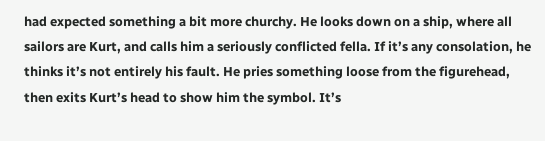had expected something a bit more churchy. He looks down on a ship, where all sailors are Kurt, and calls him a seriously conflicted fella. If it’s any consolation, he thinks it’s not entirely his fault. He pries something loose from the figurehead, then exits Kurt’s head to show him the symbol. It’s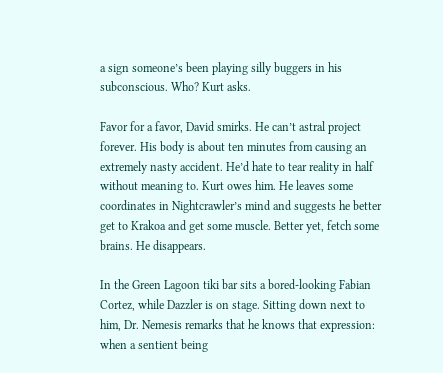a sign someone’s been playing silly buggers in his subconscious. Who? Kurt asks.

Favor for a favor, David smirks. He can’t astral project forever. His body is about ten minutes from causing an extremely nasty accident. He’d hate to tear reality in half without meaning to. Kurt owes him. He leaves some coordinates in Nightcrawler’s mind and suggests he better get to Krakoa and get some muscle. Better yet, fetch some brains. He disappears.

In the Green Lagoon tiki bar sits a bored-looking Fabian Cortez, while Dazzler is on stage. Sitting down next to him, Dr. Nemesis remarks that he knows that expression: when a sentient being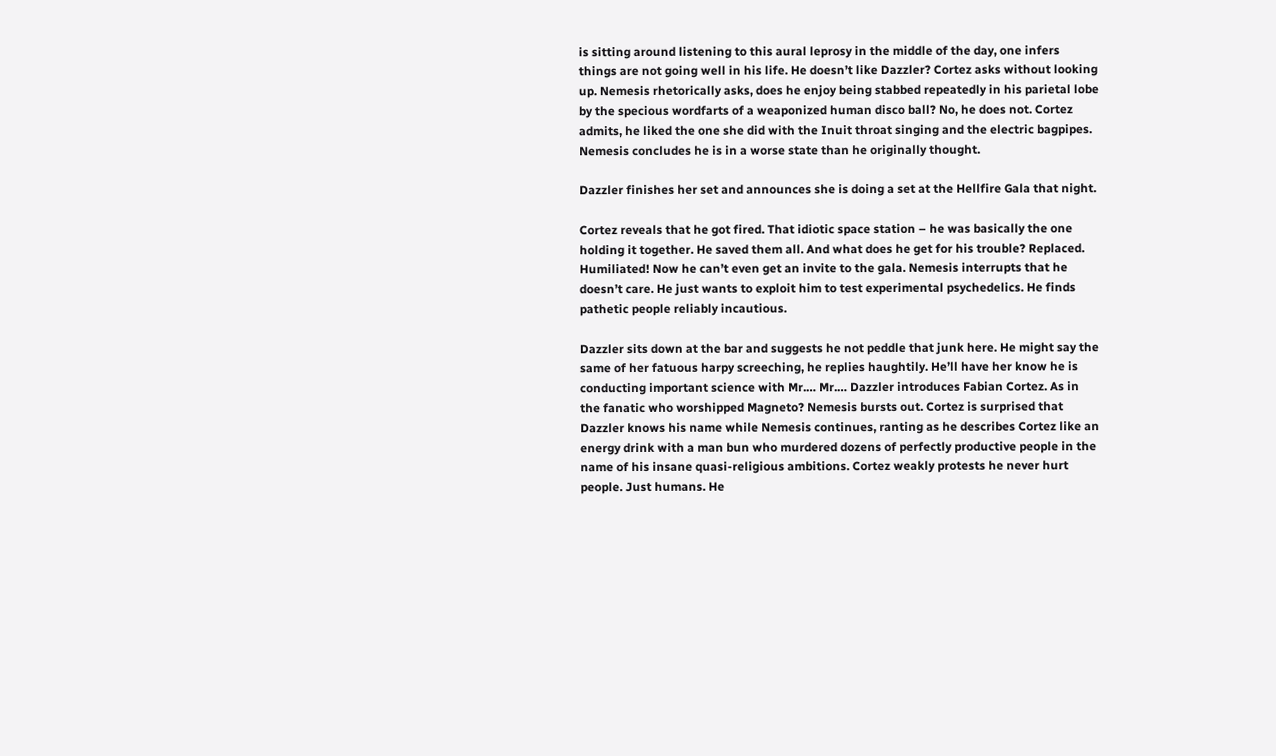is sitting around listening to this aural leprosy in the middle of the day, one infers things are not going well in his life. He doesn’t like Dazzler? Cortez asks without looking up. Nemesis rhetorically asks, does he enjoy being stabbed repeatedly in his parietal lobe by the specious wordfarts of a weaponized human disco ball? No, he does not. Cortez admits, he liked the one she did with the Inuit throat singing and the electric bagpipes. Nemesis concludes he is in a worse state than he originally thought.

Dazzler finishes her set and announces she is doing a set at the Hellfire Gala that night.

Cortez reveals that he got fired. That idiotic space station – he was basically the one holding it together. He saved them all. And what does he get for his trouble? Replaced. Humiliated! Now he can’t even get an invite to the gala. Nemesis interrupts that he doesn’t care. He just wants to exploit him to test experimental psychedelics. He finds pathetic people reliably incautious.

Dazzler sits down at the bar and suggests he not peddle that junk here. He might say the same of her fatuous harpy screeching, he replies haughtily. He’ll have her know he is conducting important science with Mr.… Mr.… Dazzler introduces Fabian Cortez. As in the fanatic who worshipped Magneto? Nemesis bursts out. Cortez is surprised that Dazzler knows his name while Nemesis continues, ranting as he describes Cortez like an energy drink with a man bun who murdered dozens of perfectly productive people in the name of his insane quasi-religious ambitions. Cortez weakly protests he never hurt people. Just humans. He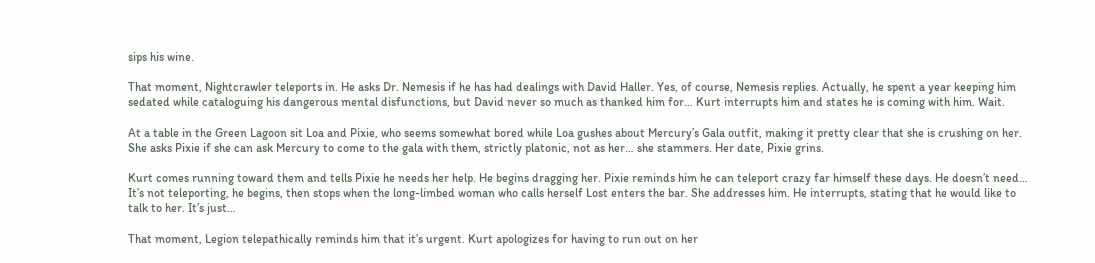sips his wine.

That moment, Nightcrawler teleports in. He asks Dr. Nemesis if he has had dealings with David Haller. Yes, of course, Nemesis replies. Actually, he spent a year keeping him sedated while cataloguing his dangerous mental disfunctions, but David never so much as thanked him for… Kurt interrupts him and states he is coming with him. Wait.

At a table in the Green Lagoon sit Loa and Pixie, who seems somewhat bored while Loa gushes about Mercury’s Gala outfit, making it pretty clear that she is crushing on her. She asks Pixie if she can ask Mercury to come to the gala with them, strictly platonic, not as her… she stammers. Her date, Pixie grins.

Kurt comes running toward them and tells Pixie he needs her help. He begins dragging her. Pixie reminds him he can teleport crazy far himself these days. He doesn’t need… It’s not teleporting, he begins, then stops when the long-limbed woman who calls herself Lost enters the bar. She addresses him. He interrupts, stating that he would like to talk to her. It’s just…

That moment, Legion telepathically reminds him that it’s urgent. Kurt apologizes for having to run out on her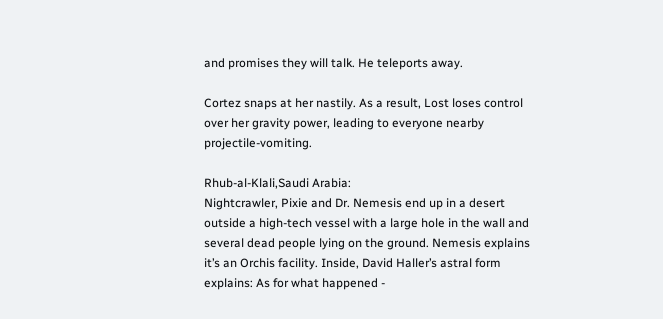and promises they will talk. He teleports away.

Cortez snaps at her nastily. As a result, Lost loses control over her gravity power, leading to everyone nearby projectile-vomiting.

Rhub-al-Klali,Saudi Arabia:
Nightcrawler, Pixie and Dr. Nemesis end up in a desert outside a high-tech vessel with a large hole in the wall and several dead people lying on the ground. Nemesis explains it’s an Orchis facility. Inside, David Haller’s astral form explains: As for what happened -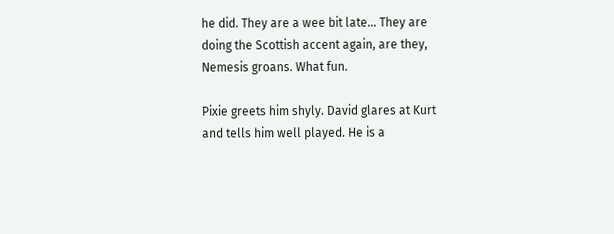he did. They are a wee bit late… They are doing the Scottish accent again, are they, Nemesis groans. What fun.

Pixie greets him shyly. David glares at Kurt and tells him well played. He is a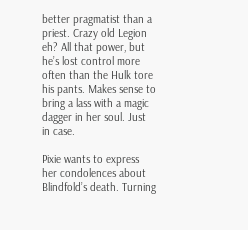better pragmatist than a priest. Crazy old Legion eh? All that power, but he’s lost control more often than the Hulk tore his pants. Makes sense to bring a lass with a magic dagger in her soul. Just in case.

Pixie wants to express her condolences about Blindfold’s death. Turning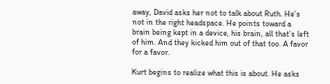away, David asks her not to talk about Ruth. He’s not in the right headspace. He points toward a brain being kept in a device, his brain, all that’s left of him. And they kicked him out of that too. A favor for a favor.

Kurt begins to realize what this is about. He asks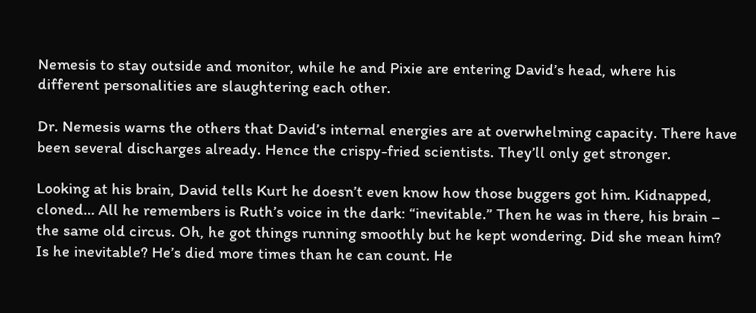Nemesis to stay outside and monitor, while he and Pixie are entering David’s head, where his different personalities are slaughtering each other.

Dr. Nemesis warns the others that David’s internal energies are at overwhelming capacity. There have been several discharges already. Hence the crispy-fried scientists. They’ll only get stronger.

Looking at his brain, David tells Kurt he doesn’t even know how those buggers got him. Kidnapped, cloned… All he remembers is Ruth’s voice in the dark: “inevitable.” Then he was in there, his brain – the same old circus. Oh, he got things running smoothly but he kept wondering. Did she mean him? Is he inevitable? He’s died more times than he can count. He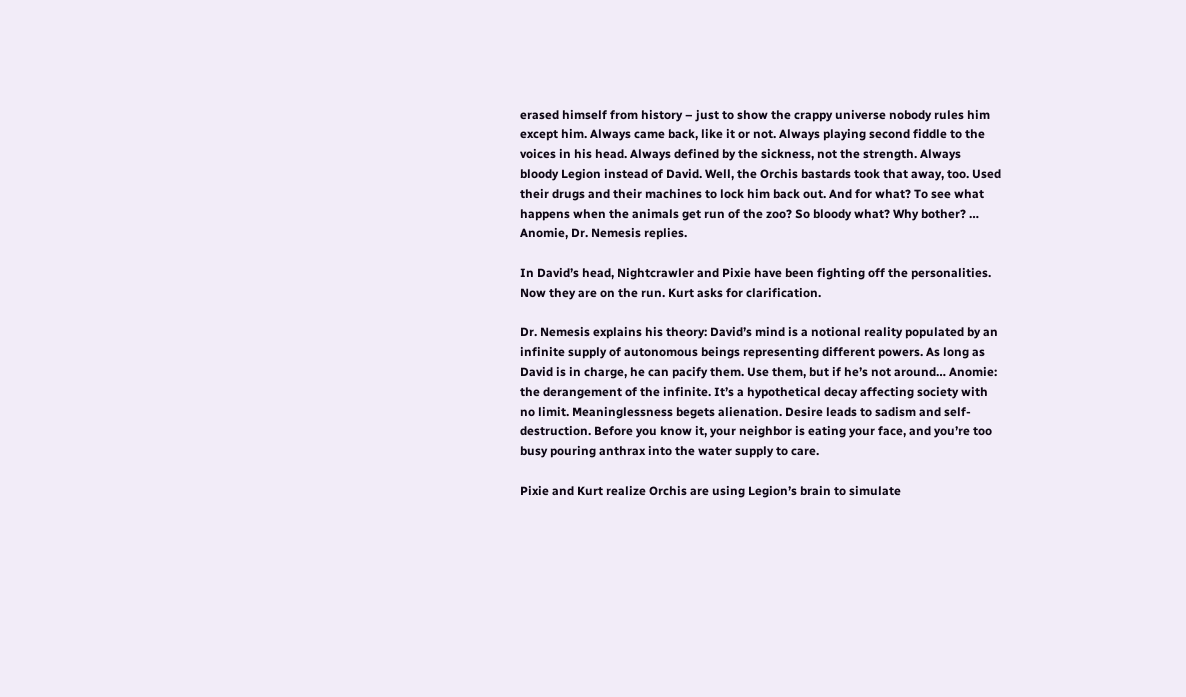erased himself from history – just to show the crappy universe nobody rules him except him. Always came back, like it or not. Always playing second fiddle to the voices in his head. Always defined by the sickness, not the strength. Always bloody Legion instead of David. Well, the Orchis bastards took that away, too. Used their drugs and their machines to lock him back out. And for what? To see what happens when the animals get run of the zoo? So bloody what? Why bother? … Anomie, Dr. Nemesis replies.

In David’s head, Nightcrawler and Pixie have been fighting off the personalities. Now they are on the run. Kurt asks for clarification.

Dr. Nemesis explains his theory: David’s mind is a notional reality populated by an infinite supply of autonomous beings representing different powers. As long as David is in charge, he can pacify them. Use them, but if he’s not around… Anomie: the derangement of the infinite. It’s a hypothetical decay affecting society with no limit. Meaninglessness begets alienation. Desire leads to sadism and self-destruction. Before you know it, your neighbor is eating your face, and you’re too busy pouring anthrax into the water supply to care.

Pixie and Kurt realize Orchis are using Legion’s brain to simulate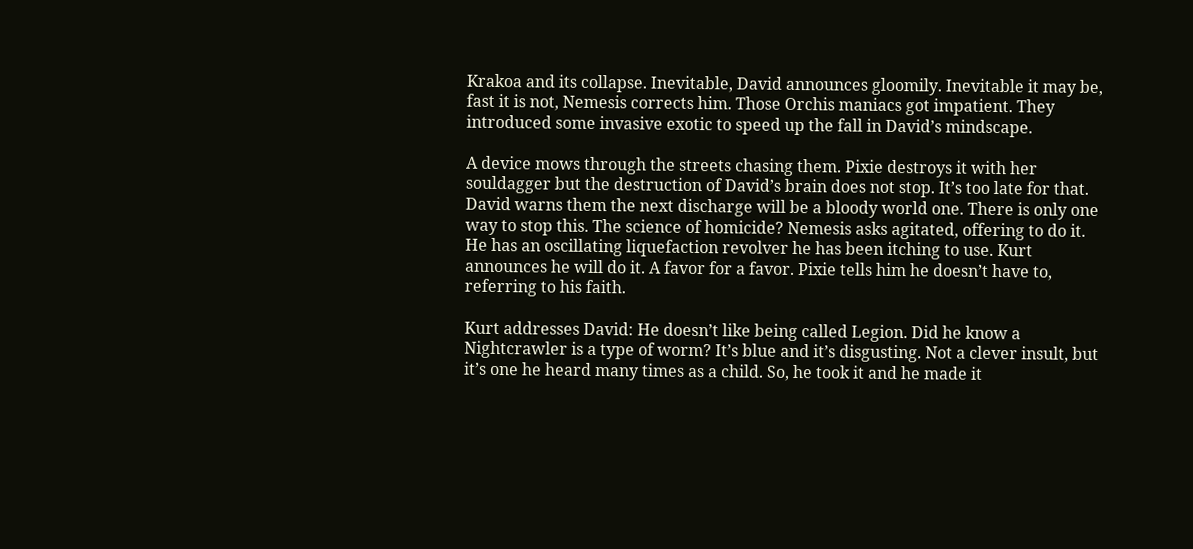Krakoa and its collapse. Inevitable, David announces gloomily. Inevitable it may be, fast it is not, Nemesis corrects him. Those Orchis maniacs got impatient. They introduced some invasive exotic to speed up the fall in David’s mindscape.

A device mows through the streets chasing them. Pixie destroys it with her souldagger but the destruction of David’s brain does not stop. It’s too late for that. David warns them the next discharge will be a bloody world one. There is only one way to stop this. The science of homicide? Nemesis asks agitated, offering to do it. He has an oscillating liquefaction revolver he has been itching to use. Kurt announces he will do it. A favor for a favor. Pixie tells him he doesn’t have to, referring to his faith.

Kurt addresses David: He doesn’t like being called Legion. Did he know a Nightcrawler is a type of worm? It’s blue and it’s disgusting. Not a clever insult, but it’s one he heard many times as a child. So, he took it and he made it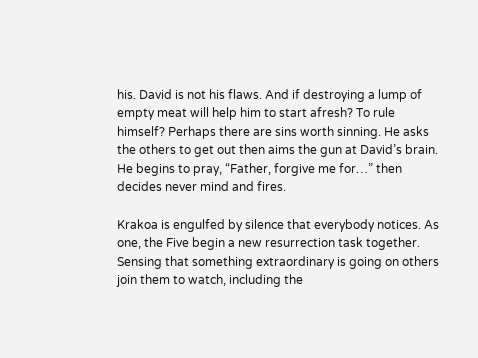his. David is not his flaws. And if destroying a lump of empty meat will help him to start afresh? To rule himself? Perhaps there are sins worth sinning. He asks the others to get out then aims the gun at David’s brain. He begins to pray, “Father, forgive me for…” then decides never mind and fires.

Krakoa is engulfed by silence that everybody notices. As one, the Five begin a new resurrection task together. Sensing that something extraordinary is going on others join them to watch, including the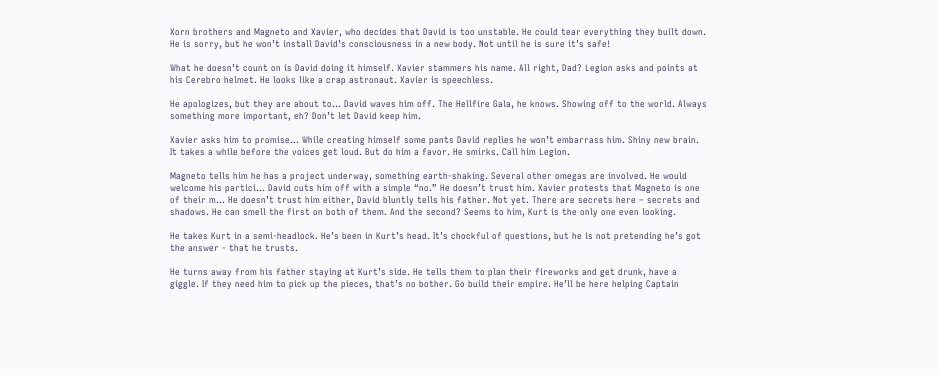Xorn brothers and Magneto and Xavier, who decides that David is too unstable. He could tear everything they built down. He is sorry, but he won’t install David’s consciousness in a new body. Not until he is sure it’s safe!

What he doesn’t count on is David doing it himself. Xavier stammers his name. All right, Dad? Legion asks and points at his Cerebro helmet. He looks like a crap astronaut. Xavier is speechless.

He apologizes, but they are about to… David waves him off. The Hellfire Gala, he knows. Showing off to the world. Always something more important, eh? Don’t let David keep him.

Xavier asks him to promise… While creating himself some pants David replies he won’t embarrass him. Shiny new brain. It takes a while before the voices get loud. But do him a favor. He smirks. Call him Legion.

Magneto tells him he has a project underway, something earth-shaking. Several other omegas are involved. He would welcome his partici… David cuts him off with a simple “no.” He doesn’t trust him. Xavier protests that Magneto is one of their m… He doesn’t trust him either, David bluntly tells his father. Not yet. There are secrets here – secrets and shadows. He can smell the first on both of them. And the second? Seems to him, Kurt is the only one even looking.

He takes Kurt in a semi-headlock. He’s been in Kurt’s head. It’s chockful of questions, but he is not pretending he’s got the answer - that he trusts.

He turns away from his father staying at Kurt’s side. He tells them to plan their fireworks and get drunk, have a giggle. If they need him to pick up the pieces, that’s no bother. Go build their empire. He’ll be here helping Captain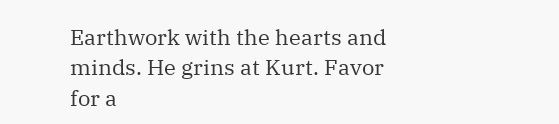Earthwork with the hearts and minds. He grins at Kurt. Favor for a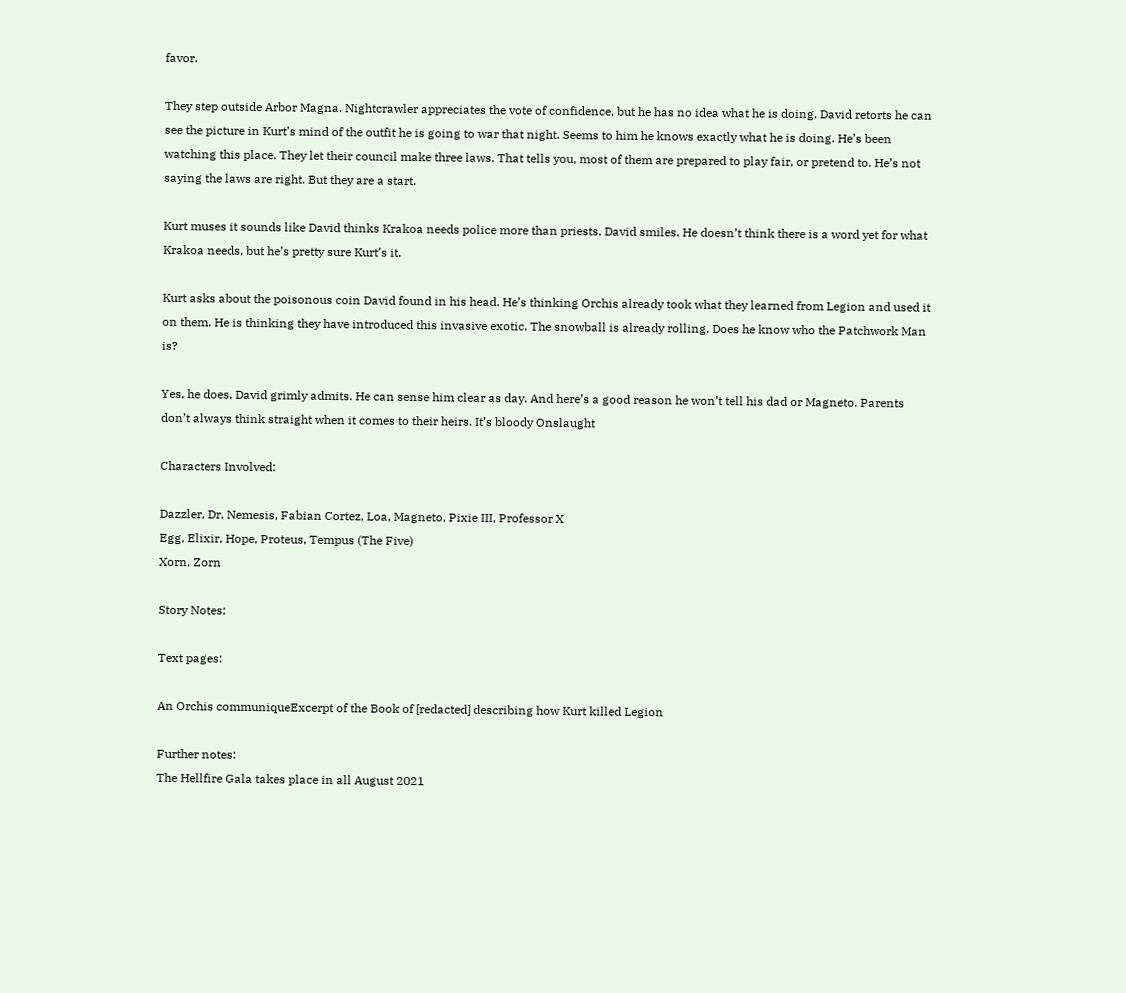favor.

They step outside Arbor Magna. Nightcrawler appreciates the vote of confidence, but he has no idea what he is doing. David retorts he can see the picture in Kurt’s mind of the outfit he is going to war that night. Seems to him he knows exactly what he is doing. He’s been watching this place. They let their council make three laws. That tells you, most of them are prepared to play fair, or pretend to. He’s not saying the laws are right. But they are a start.

Kurt muses it sounds like David thinks Krakoa needs police more than priests. David smiles. He doesn’t think there is a word yet for what Krakoa needs, but he’s pretty sure Kurt’s it.

Kurt asks about the poisonous coin David found in his head. He’s thinking Orchis already took what they learned from Legion and used it on them. He is thinking they have introduced this invasive exotic. The snowball is already rolling. Does he know who the Patchwork Man is?

Yes, he does, David grimly admits. He can sense him clear as day. And here’s a good reason he won’t tell his dad or Magneto. Parents don’t always think straight when it comes to their heirs. It’s bloody Onslaught

Characters Involved:

Dazzler, Dr. Nemesis, Fabian Cortez, Loa, Magneto, Pixie III, Professor X
Egg, Elixir, Hope, Proteus, Tempus (The Five)
Xorn, Zorn

Story Notes:

Text pages:

An Orchis communiqueExcerpt of the Book of [redacted] describing how Kurt killed Legion

Further notes:
The Hellfire Gala takes place in all August 2021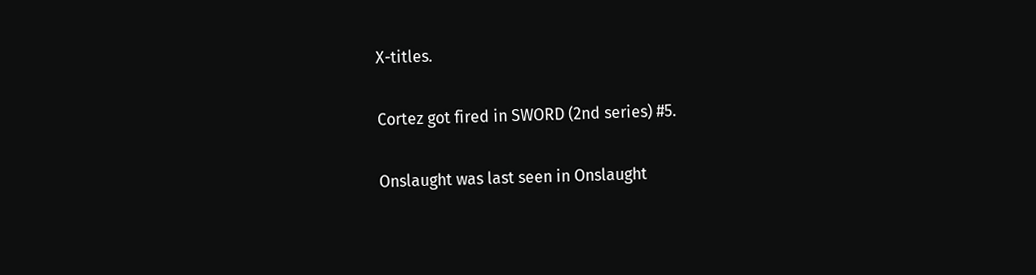X-titles.

Cortez got fired in SWORD (2nd series) #5.

Onslaught was last seen in Onslaught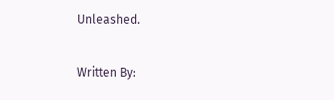Unleashed.

Written By: